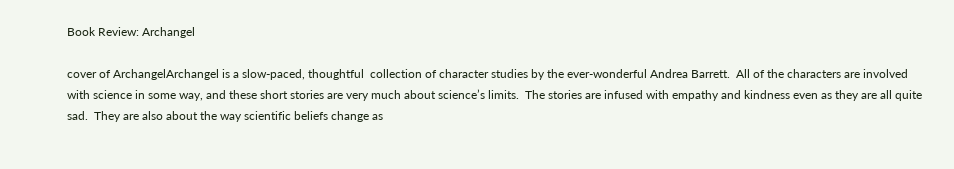Book Review: Archangel

cover of ArchangelArchangel is a slow-paced, thoughtful  collection of character studies by the ever-wonderful Andrea Barrett.  All of the characters are involved with science in some way, and these short stories are very much about science’s limits.  The stories are infused with empathy and kindness even as they are all quite sad.  They are also about the way scientific beliefs change as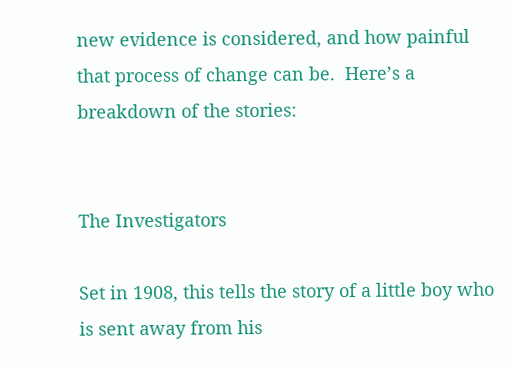new evidence is considered, and how painful that process of change can be.  Here’s a breakdown of the stories:


The Investigators

Set in 1908, this tells the story of a little boy who is sent away from his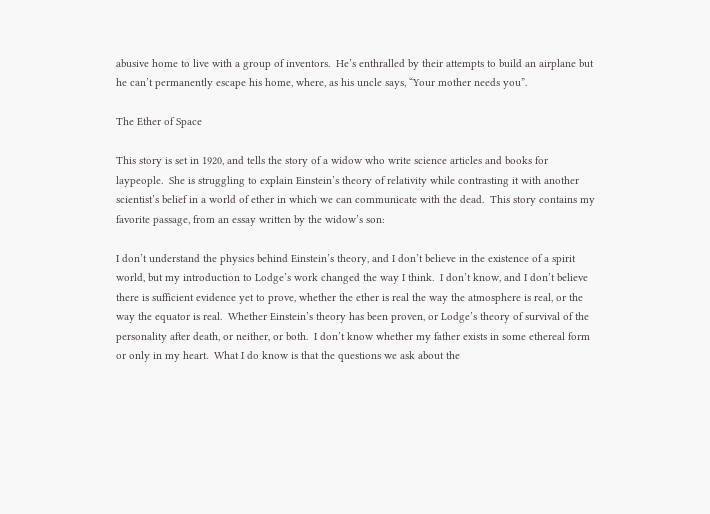abusive home to live with a group of inventors.  He’s enthralled by their attempts to build an airplane but he can’t permanently escape his home, where, as his uncle says, “Your mother needs you”.

The Ether of Space

This story is set in 1920, and tells the story of a widow who write science articles and books for laypeople.  She is struggling to explain Einstein’s theory of relativity while contrasting it with another scientist’s belief in a world of ether in which we can communicate with the dead.  This story contains my favorite passage, from an essay written by the widow’s son:

I don’t understand the physics behind Einstein’s theory, and I don’t believe in the existence of a spirit world, but my introduction to Lodge’s work changed the way I think.  I don’t know, and I don’t believe there is sufficient evidence yet to prove, whether the ether is real the way the atmosphere is real, or the way the equator is real.  Whether Einstein’s theory has been proven, or Lodge’s theory of survival of the personality after death, or neither, or both.  I don’t know whether my father exists in some ethereal form or only in my heart.  What I do know is that the questions we ask about the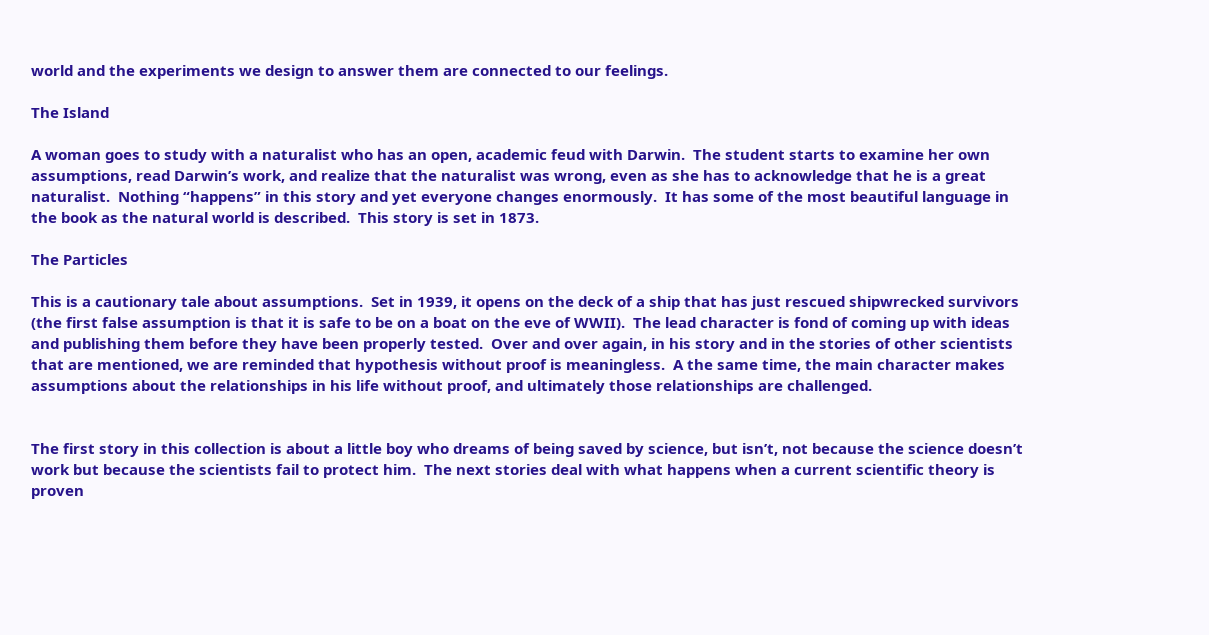world and the experiments we design to answer them are connected to our feelings.

The Island

A woman goes to study with a naturalist who has an open, academic feud with Darwin.  The student starts to examine her own assumptions, read Darwin’s work, and realize that the naturalist was wrong, even as she has to acknowledge that he is a great naturalist.  Nothing “happens” in this story and yet everyone changes enormously.  It has some of the most beautiful language in the book as the natural world is described.  This story is set in 1873.

The Particles

This is a cautionary tale about assumptions.  Set in 1939, it opens on the deck of a ship that has just rescued shipwrecked survivors (the first false assumption is that it is safe to be on a boat on the eve of WWII).  The lead character is fond of coming up with ideas and publishing them before they have been properly tested.  Over and over again, in his story and in the stories of other scientists that are mentioned, we are reminded that hypothesis without proof is meaningless.  A the same time, the main character makes assumptions about the relationships in his life without proof, and ultimately those relationships are challenged.


The first story in this collection is about a little boy who dreams of being saved by science, but isn’t, not because the science doesn’t work but because the scientists fail to protect him.  The next stories deal with what happens when a current scientific theory is proven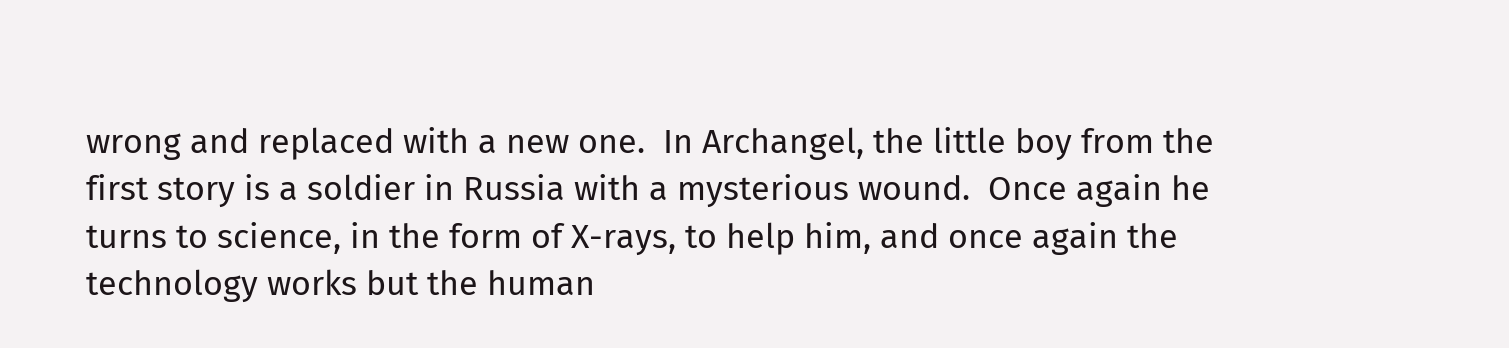wrong and replaced with a new one.  In Archangel, the little boy from the first story is a soldier in Russia with a mysterious wound.  Once again he turns to science, in the form of X-rays, to help him, and once again the technology works but the human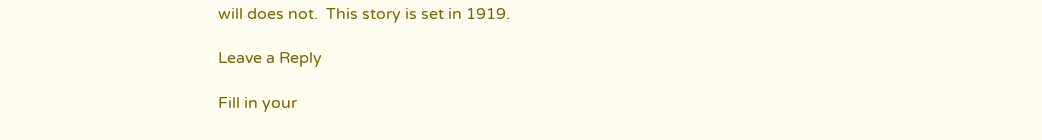will does not.  This story is set in 1919.

Leave a Reply

Fill in your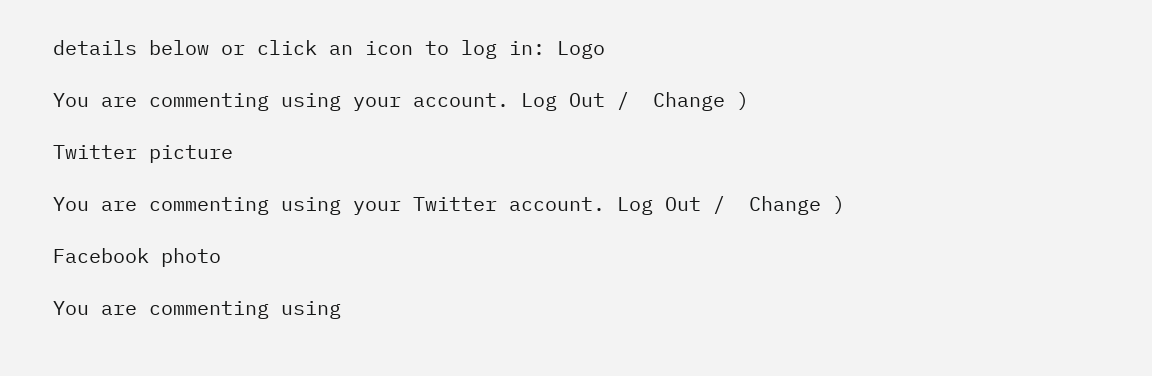details below or click an icon to log in: Logo

You are commenting using your account. Log Out /  Change )

Twitter picture

You are commenting using your Twitter account. Log Out /  Change )

Facebook photo

You are commenting using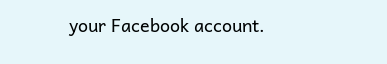your Facebook account.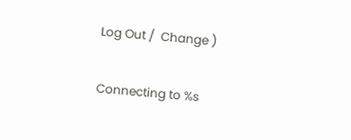Log Out /  Change )

Connecting to %s